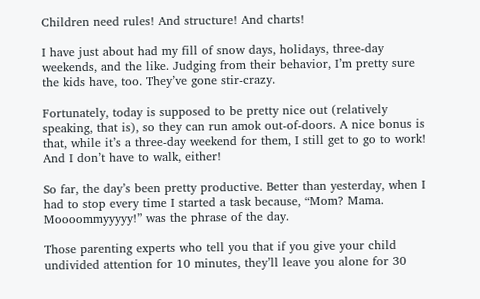Children need rules! And structure! And charts!

I have just about had my fill of snow days, holidays, three-day weekends, and the like. Judging from their behavior, I’m pretty sure the kids have, too. They’ve gone stir-crazy.

Fortunately, today is supposed to be pretty nice out (relatively speaking, that is), so they can run amok out-of-doors. A nice bonus is that, while it’s a three-day weekend for them, I still get to go to work! And I don’t have to walk, either!

So far, the day’s been pretty productive. Better than yesterday, when I had to stop every time I started a task because, “Mom? Mama. Moooommyyyyy!” was the phrase of the day.

Those parenting experts who tell you that if you give your child undivided attention for 10 minutes, they’ll leave you alone for 30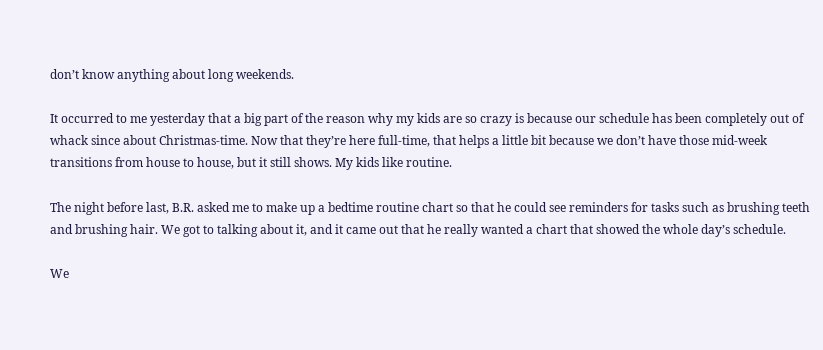don’t know anything about long weekends.

It occurred to me yesterday that a big part of the reason why my kids are so crazy is because our schedule has been completely out of whack since about Christmas-time. Now that they’re here full-time, that helps a little bit because we don’t have those mid-week transitions from house to house, but it still shows. My kids like routine.

The night before last, B.R. asked me to make up a bedtime routine chart so that he could see reminders for tasks such as brushing teeth and brushing hair. We got to talking about it, and it came out that he really wanted a chart that showed the whole day’s schedule.

We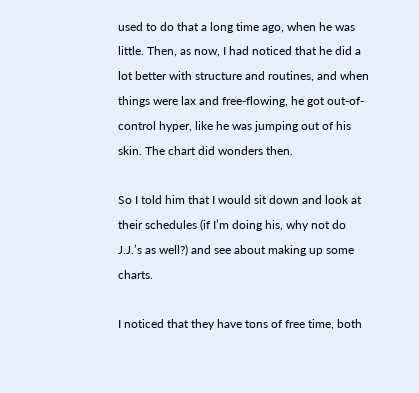used to do that a long time ago, when he was little. Then, as now, I had noticed that he did a lot better with structure and routines, and when things were lax and free-flowing, he got out-of-control hyper, like he was jumping out of his skin. The chart did wonders then.

So I told him that I would sit down and look at their schedules (if I’m doing his, why not do J.J.’s as well?) and see about making up some charts.

I noticed that they have tons of free time, both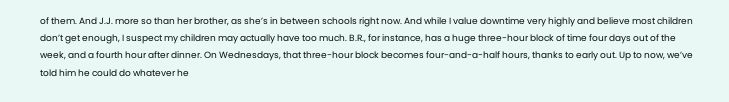of them. And J.J. more so than her brother, as she’s in between schools right now. And while I value downtime very highly and believe most children don’t get enough, I suspect my children may actually have too much. B.R., for instance, has a huge three-hour block of time four days out of the week, and a fourth hour after dinner. On Wednesdays, that three-hour block becomes four-and-a-half hours, thanks to early out. Up to now, we’ve told him he could do whatever he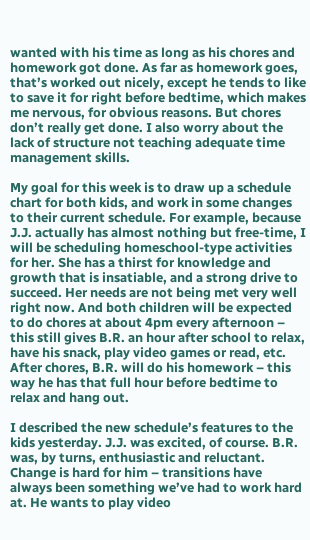wanted with his time as long as his chores and homework got done. As far as homework goes, that’s worked out nicely, except he tends to like to save it for right before bedtime, which makes me nervous, for obvious reasons. But chores don’t really get done. I also worry about the lack of structure not teaching adequate time management skills.

My goal for this week is to draw up a schedule chart for both kids, and work in some changes to their current schedule. For example, because J.J. actually has almost nothing but free-time, I will be scheduling homeschool-type activities for her. She has a thirst for knowledge and growth that is insatiable, and a strong drive to succeed. Her needs are not being met very well right now. And both children will be expected to do chores at about 4pm every afternoon – this still gives B.R. an hour after school to relax, have his snack, play video games or read, etc. After chores, B.R. will do his homework – this way he has that full hour before bedtime to relax and hang out.

I described the new schedule’s features to the kids yesterday. J.J. was excited, of course. B.R. was, by turns, enthusiastic and reluctant. Change is hard for him – transitions have always been something we’ve had to work hard at. He wants to play video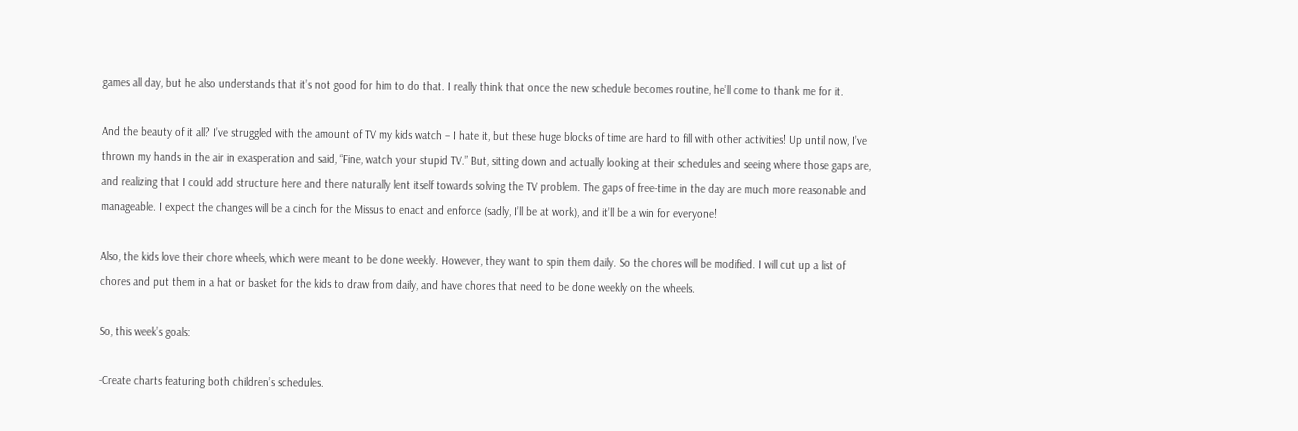games all day, but he also understands that it’s not good for him to do that. I really think that once the new schedule becomes routine, he’ll come to thank me for it.

And the beauty of it all? I’ve struggled with the amount of TV my kids watch – I hate it, but these huge blocks of time are hard to fill with other activities! Up until now, I’ve thrown my hands in the air in exasperation and said, “Fine, watch your stupid TV.” But, sitting down and actually looking at their schedules and seeing where those gaps are, and realizing that I could add structure here and there naturally lent itself towards solving the TV problem. The gaps of free-time in the day are much more reasonable and manageable. I expect the changes will be a cinch for the Missus to enact and enforce (sadly, I’ll be at work), and it’ll be a win for everyone!

Also, the kids love their chore wheels, which were meant to be done weekly. However, they want to spin them daily. So the chores will be modified. I will cut up a list of chores and put them in a hat or basket for the kids to draw from daily, and have chores that need to be done weekly on the wheels.

So, this week’s goals:

-Create charts featuring both children’s schedules.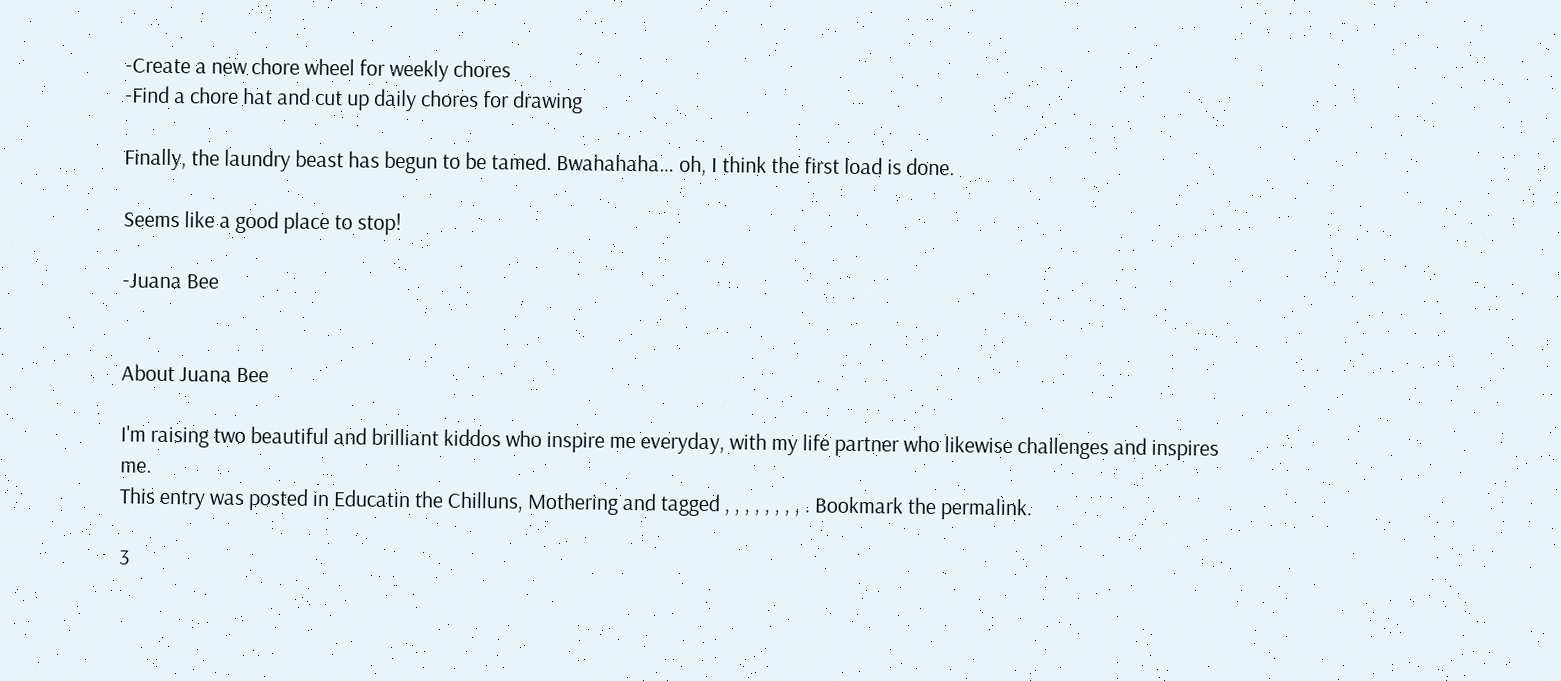-Create a new chore wheel for weekly chores
-Find a chore hat and cut up daily chores for drawing

Finally, the laundry beast has begun to be tamed. Bwahahaha… oh, I think the first load is done.

Seems like a good place to stop!

-Juana Bee


About Juana Bee

I'm raising two beautiful and brilliant kiddos who inspire me everyday, with my life partner who likewise challenges and inspires me.
This entry was posted in Educatin the Chilluns, Mothering and tagged , , , , , , , , . Bookmark the permalink.

3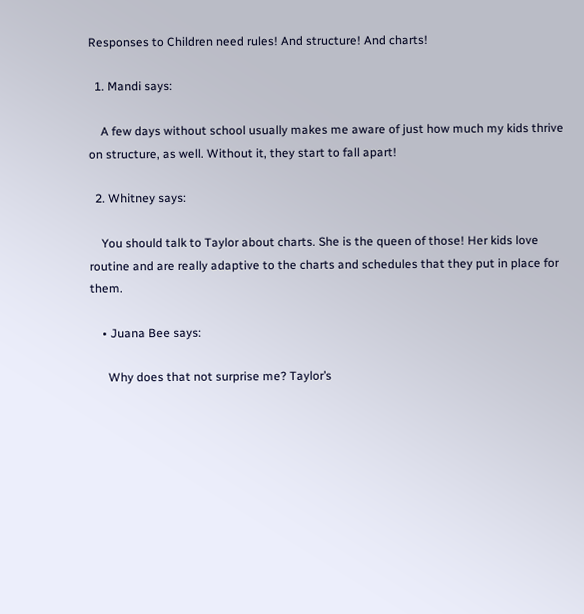Responses to Children need rules! And structure! And charts!

  1. Mandi says:

    A few days without school usually makes me aware of just how much my kids thrive on structure, as well. Without it, they start to fall apart!

  2. Whitney says:

    You should talk to Taylor about charts. She is the queen of those! Her kids love routine and are really adaptive to the charts and schedules that they put in place for them.

    • Juana Bee says:

      Why does that not surprise me? Taylor’s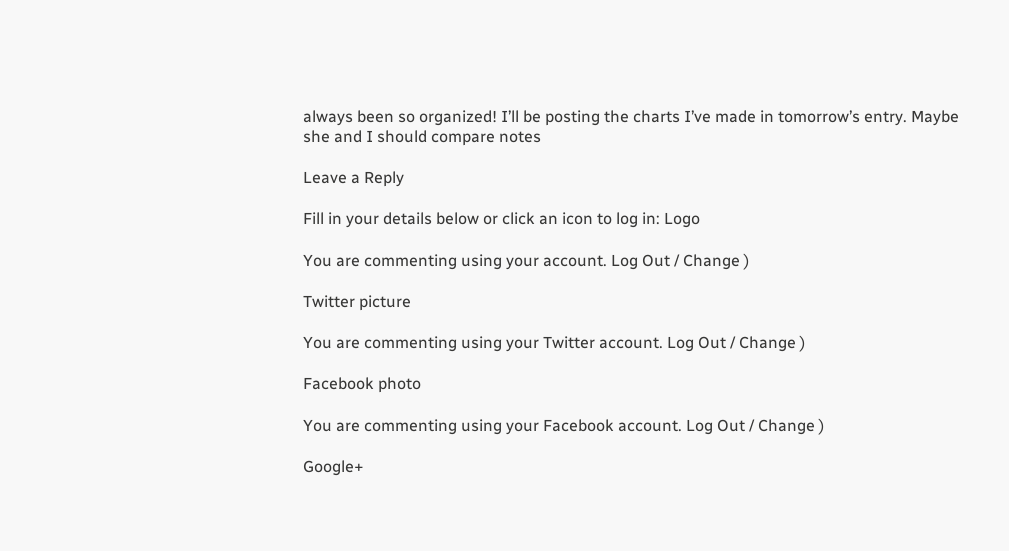always been so organized! I’ll be posting the charts I’ve made in tomorrow’s entry. Maybe she and I should compare notes

Leave a Reply

Fill in your details below or click an icon to log in: Logo

You are commenting using your account. Log Out / Change )

Twitter picture

You are commenting using your Twitter account. Log Out / Change )

Facebook photo

You are commenting using your Facebook account. Log Out / Change )

Google+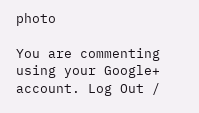photo

You are commenting using your Google+ account. Log Out /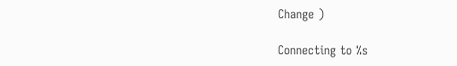Change )

Connecting to %s